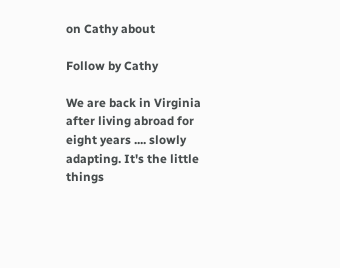on Cathy about

Follow by Cathy

We are back in Virginia after living abroad for eight years .... slowly adapting. It's the little things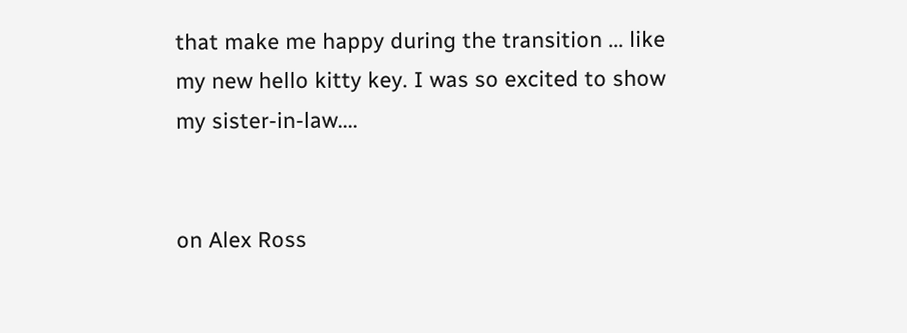that make me happy during the transition ... like my new hello kitty key. I was so excited to show my sister-in-law....


on Alex Ross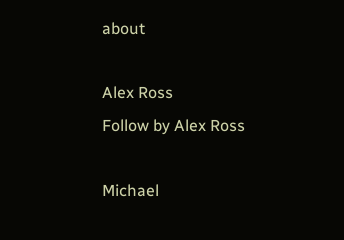about

Alex Ross
Follow by Alex Ross

Michael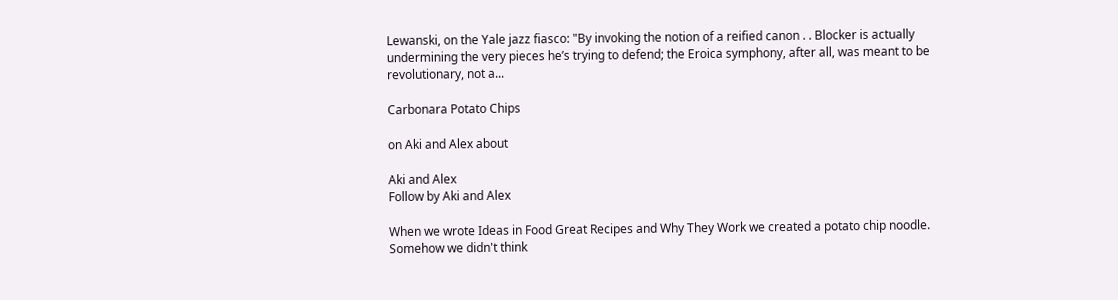Lewanski, on the Yale jazz fiasco: "By invoking the notion of a reified canon . . Blocker is actually undermining the very pieces he’s trying to defend; the Eroica symphony, after all, was meant to be revolutionary, not a...

Carbonara Potato Chips

on Aki and Alex about

Aki and Alex
Follow by Aki and Alex

When we wrote Ideas in Food Great Recipes and Why They Work we created a potato chip noodle. Somehow we didn't think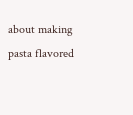about making pasta flavored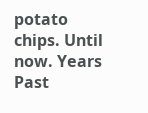potato chips. Until now. Years Past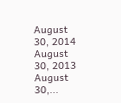August 30, 2014 August 30, 2013 August 30,...